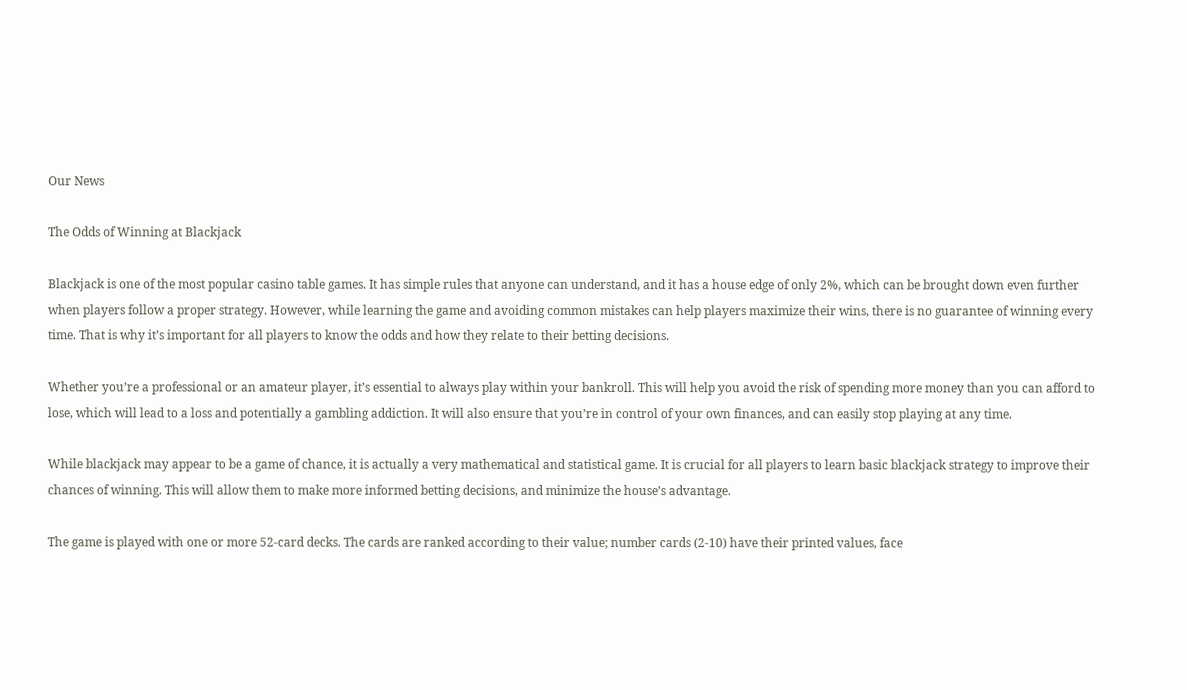Our News

The Odds of Winning at Blackjack

Blackjack is one of the most popular casino table games. It has simple rules that anyone can understand, and it has a house edge of only 2%, which can be brought down even further when players follow a proper strategy. However, while learning the game and avoiding common mistakes can help players maximize their wins, there is no guarantee of winning every time. That is why it’s important for all players to know the odds and how they relate to their betting decisions.

Whether you’re a professional or an amateur player, it’s essential to always play within your bankroll. This will help you avoid the risk of spending more money than you can afford to lose, which will lead to a loss and potentially a gambling addiction. It will also ensure that you’re in control of your own finances, and can easily stop playing at any time.

While blackjack may appear to be a game of chance, it is actually a very mathematical and statistical game. It is crucial for all players to learn basic blackjack strategy to improve their chances of winning. This will allow them to make more informed betting decisions, and minimize the house’s advantage.

The game is played with one or more 52-card decks. The cards are ranked according to their value; number cards (2-10) have their printed values, face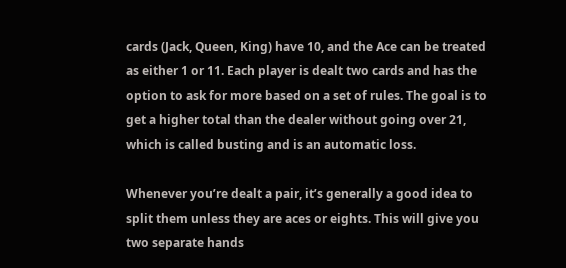cards (Jack, Queen, King) have 10, and the Ace can be treated as either 1 or 11. Each player is dealt two cards and has the option to ask for more based on a set of rules. The goal is to get a higher total than the dealer without going over 21, which is called busting and is an automatic loss.

Whenever you’re dealt a pair, it’s generally a good idea to split them unless they are aces or eights. This will give you two separate hands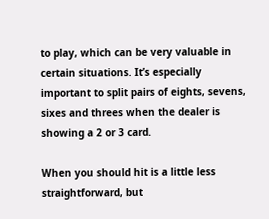to play, which can be very valuable in certain situations. It’s especially important to split pairs of eights, sevens, sixes and threes when the dealer is showing a 2 or 3 card.

When you should hit is a little less straightforward, but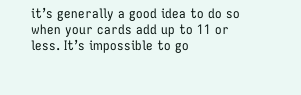it’s generally a good idea to do so when your cards add up to 11 or less. It’s impossible to go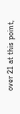over 21 at this point,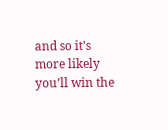and so it’s more likely you’ll win the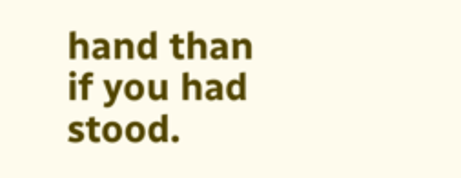hand than if you had stood.